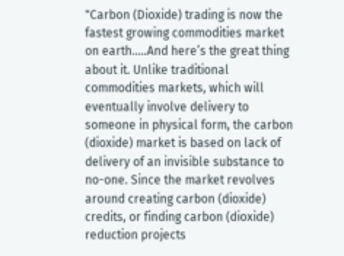"Carbon (Dioxide) trading is now the fastest growing commodities market on earth.....And here’s the great thing about it. Unlike traditional commodities markets, which will eventually involve delivery to someone in physical form, the carbon (dioxide) market is based on lack of delivery of an invisible substance to no-one. Since the market revolves around creating carbon (dioxide) credits, or finding carbon (dioxide) reduction projects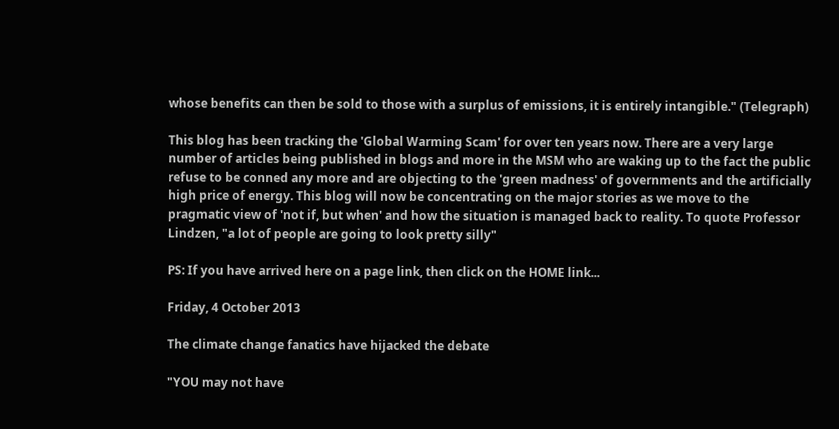whose benefits can then be sold to those with a surplus of emissions, it is entirely intangible." (Telegraph)

This blog has been tracking the 'Global Warming Scam' for over ten years now. There are a very large number of articles being published in blogs and more in the MSM who are waking up to the fact the public refuse to be conned any more and are objecting to the 'green madness' of governments and the artificially high price of energy. This blog will now be concentrating on the major stories as we move to the pragmatic view of 'not if, but when' and how the situation is managed back to reality. To quote Professor Lindzen, "a lot of people are going to look pretty silly"

PS: If you have arrived here on a page link, then click on the HOME link...

Friday, 4 October 2013

The climate change fanatics have hijacked the debate

"YOU may not have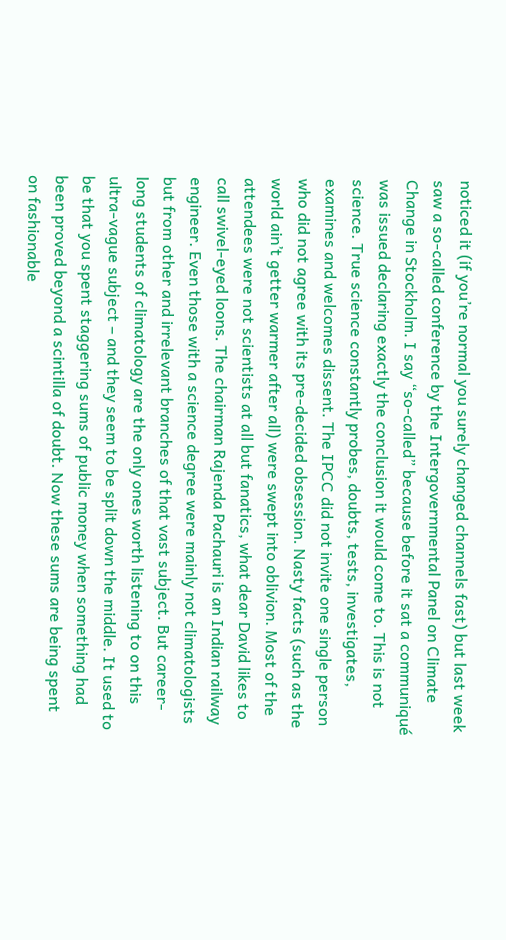noticed it (if you’re normal you surely changed channels fast) but last week saw a so-called conference by the Intergovernmental Panel on Climate Change in Stockholm. I say “so-called” because before it sat a communiqué was issued declaring exactly the conclusion it would come to. This is not science. True science constantly probes, doubts, tests, investigates, examines and welcomes dissent. The IPCC did not invite one single person who did not agree with its pre-decided obsession. Nasty facts (such as the world ain’t getter warmer after all) were swept into oblivion. Most of the attendees were not scientists at all but fanatics, what dear David likes to call swivel-eyed loons. The chairman Rajenda Pachauri is an Indian railway engineer. Even those with a science degree were mainly not climatologists but from other and irrelevant branches of that vast subject. But career-long students of climatology are the only ones worth listening to on this ultra-vague subject – and they seem to be split down the middle. It used to be that you spent staggering sums of public money when something had been proved beyond a scintilla of doubt. Now these sums are being spent on fashionable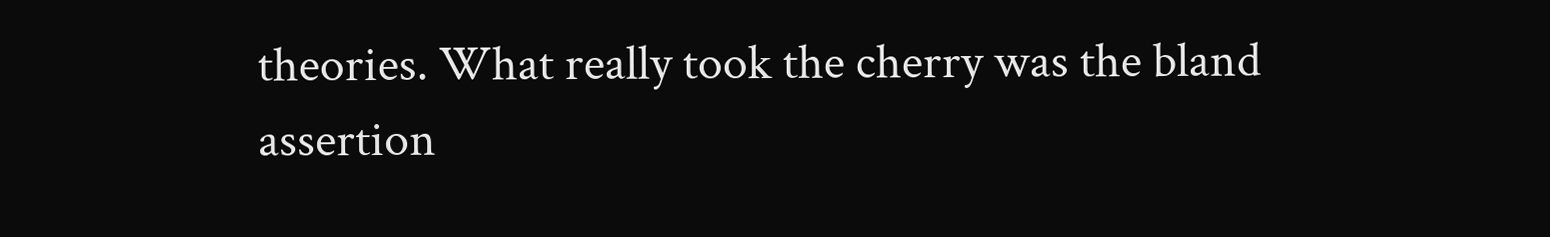theories. What really took the cherry was the bland assertion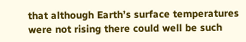that although Earth’s surface temperatures were not rising there could well be such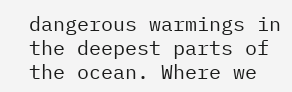dangerous warmings in the deepest parts of the ocean. Where we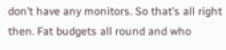don’t have any monitors. So that’s all right then. Fat budgets all round and who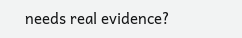needs real evidence?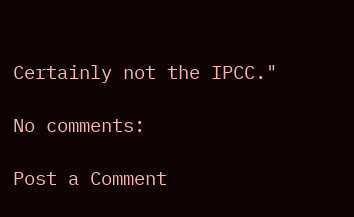Certainly not the IPCC."

No comments:

Post a Comment